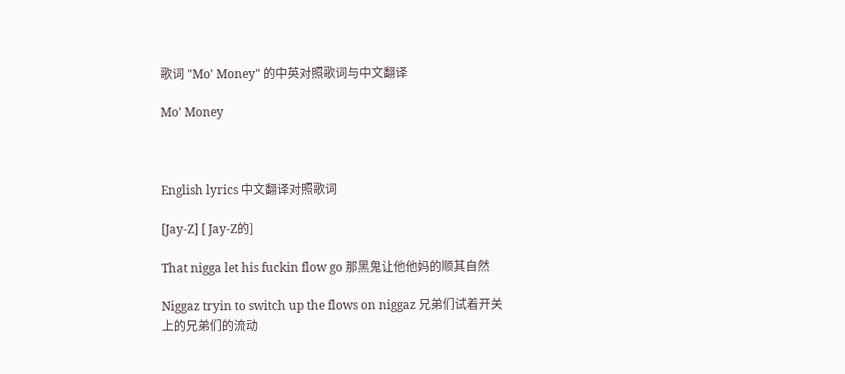歌词 "Mo' Money" 的中英对照歌词与中文翻译

Mo' Money



English lyrics 中文翻译对照歌词

[Jay-Z] [ Jay-Z的]

That nigga let his fuckin flow go 那黑鬼让他他妈的顺其自然

Niggaz tryin to switch up the flows on niggaz 兄弟们试着开关上的兄弟们的流动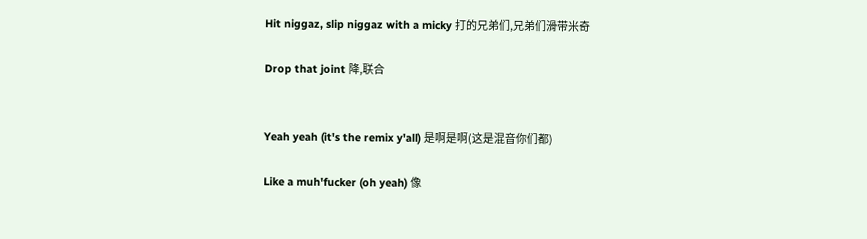Hit niggaz, slip niggaz with a micky 打的兄弟们,兄弟们滑带米奇

Drop that joint 降,联合


Yeah yeah (it's the remix y'all) 是啊是啊(这是混音你们都)

Like a muh'fucker (oh yeah) 像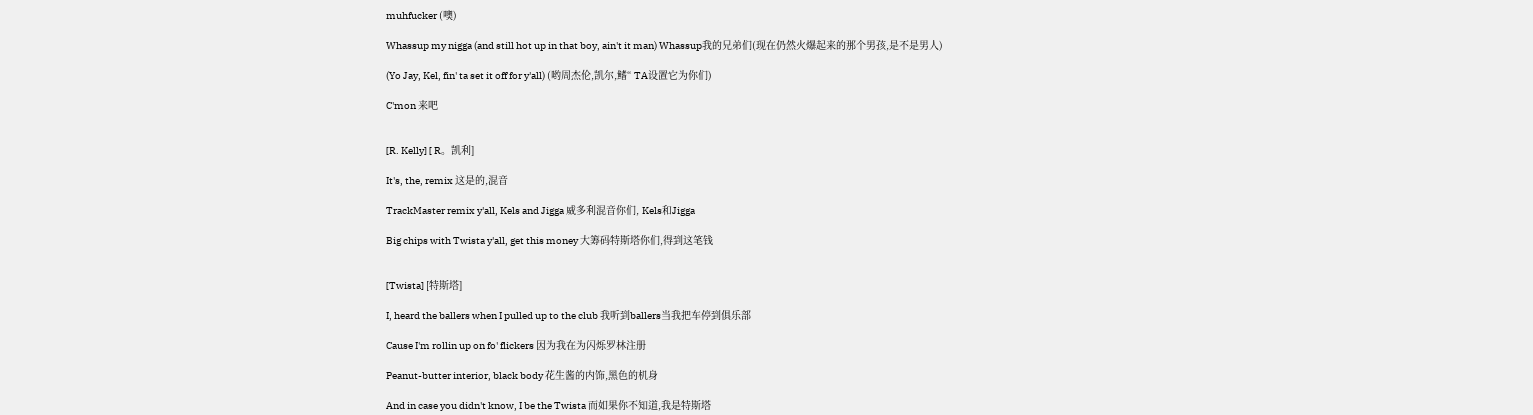muhfucker (噢)

Whassup my nigga (and still hot up in that boy, ain't it man) Whassup我的兄弟们(现在仍然火爆起来的那个男孩,是不是男人)

(Yo Jay, Kel, fin' ta set it off for y'all) (哟周杰伦,凯尔,鳍“ TA设置它为你们)

C'mon 来吧


[R. Kelly] [ R。凯利]

It's, the, remix 这是的,混音

TrackMaster remix y'all, Kels and Jigga 威多利混音你们, Kels和Jigga

Big chips with Twista y'all, get this money 大筹码特斯塔你们,得到这笔钱


[Twista] [特斯塔]

I, heard the ballers when I pulled up to the club 我听到ballers当我把车停到俱乐部

Cause I'm rollin up on fo' flickers 因为我在为闪烁罗林注册

Peanut-butter interior, black body 花生酱的内饰,黑色的机身

And in case you didn't know, I be the Twista 而如果你不知道,我是特斯塔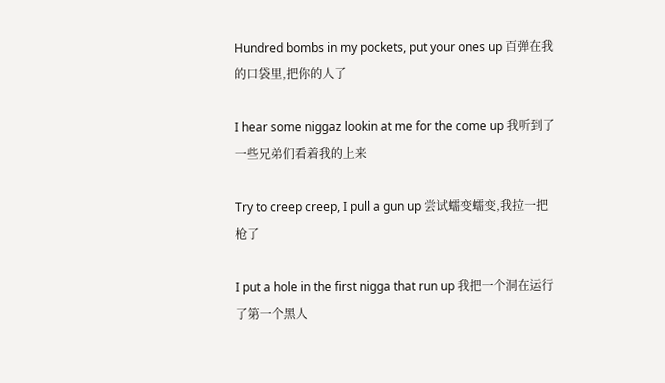Hundred bombs in my pockets, put your ones up 百弹在我的口袋里,把你的人了

I hear some niggaz lookin at me for the come up 我听到了一些兄弟们看着我的上来

Try to creep creep, I pull a gun up 尝试蠕变蠕变,我拉一把枪了

I put a hole in the first nigga that run up 我把一个洞在运行了第一个黑人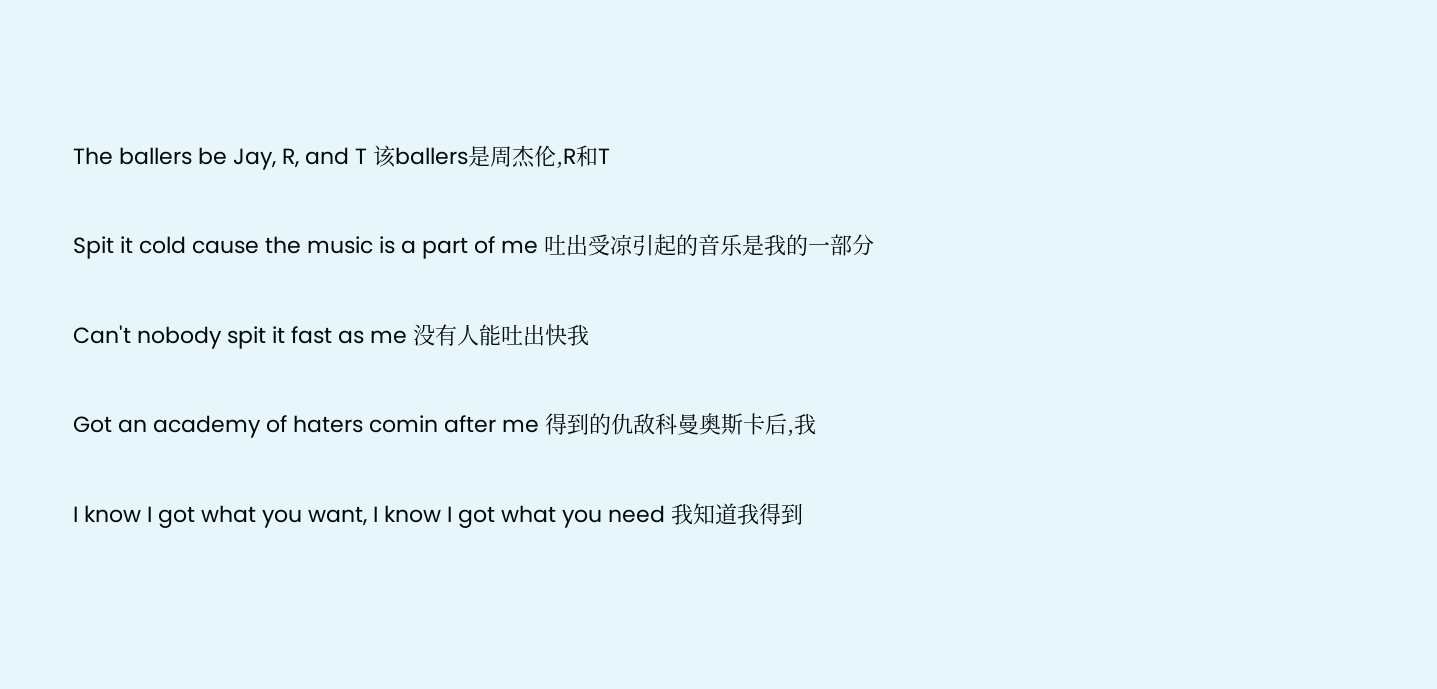The ballers be Jay, R, and T 该ballers是周杰伦,R和T

Spit it cold cause the music is a part of me 吐出受凉引起的音乐是我的一部分

Can't nobody spit it fast as me 没有人能吐出快我

Got an academy of haters comin after me 得到的仇敌科曼奥斯卡后,我

I know I got what you want, I know I got what you need 我知道我得到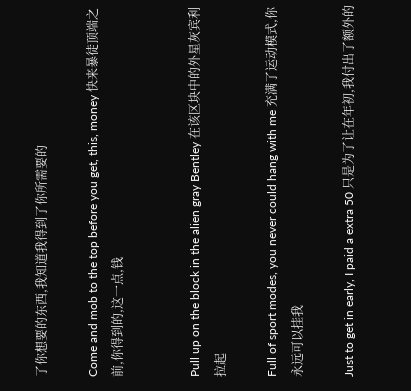了你想要的东西,我知道我得到了你所需要的

Come and mob to the top before you get, this, money 快来暴徒顶端之前,你得到的,这一点,钱


Pull up on the block in the alien gray Bentley 在该区块中的外星灰宾利拉起

Full of sport modes, you never could hang with me 充满了运动模式,你永远可以挂我

Just to get in early, I paid a extra 50 只是为了让在年初,我付出了额外的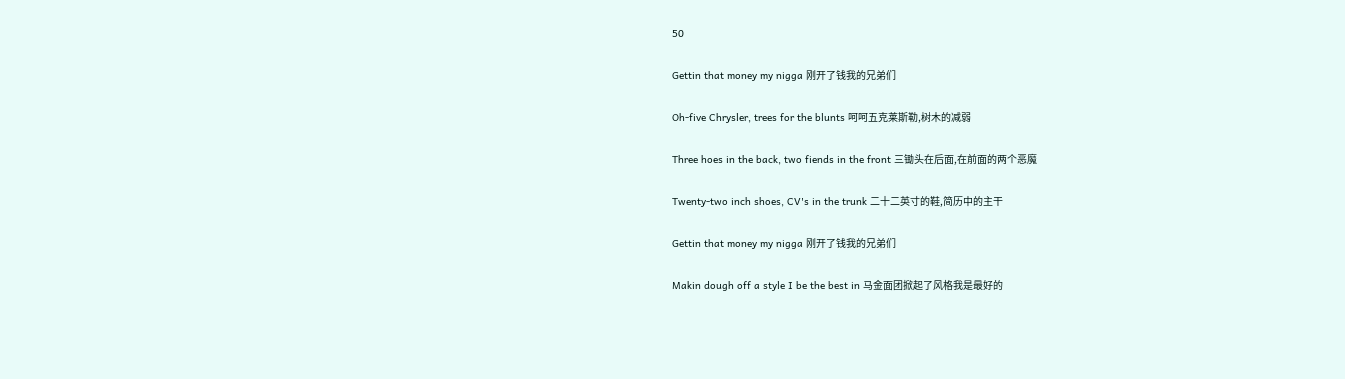50

Gettin that money my nigga 刚开了钱我的兄弟们

Oh-five Chrysler, trees for the blunts 呵呵五克莱斯勒,树木的减弱

Three hoes in the back, two fiends in the front 三锄头在后面,在前面的两个恶魔

Twenty-two inch shoes, CV's in the trunk 二十二英寸的鞋,简历中的主干

Gettin that money my nigga 刚开了钱我的兄弟们

Makin dough off a style I be the best in 马金面团掀起了风格我是最好的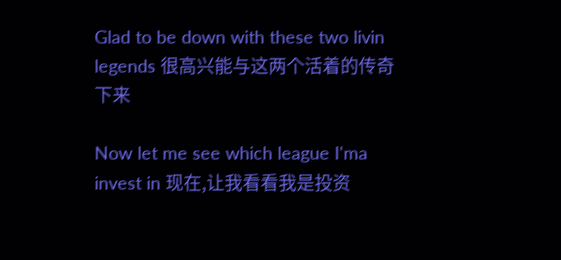Glad to be down with these two livin legends 很高兴能与这两个活着的传奇下来

Now let me see which league I'ma invest in 现在,让我看看我是投资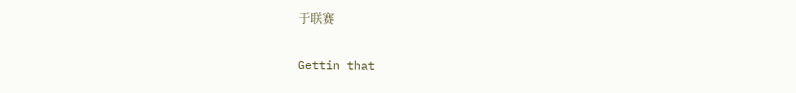于联赛

Gettin that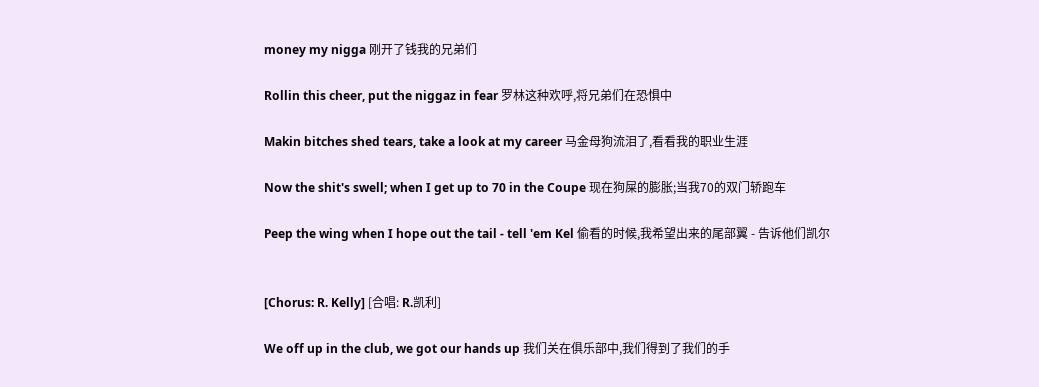money my nigga 刚开了钱我的兄弟们

Rollin this cheer, put the niggaz in fear 罗林这种欢呼,将兄弟们在恐惧中

Makin bitches shed tears, take a look at my career 马金母狗流泪了,看看我的职业生涯

Now the shit's swell; when I get up to 70 in the Coupe 现在狗屎的膨胀;当我70的双门轿跑车

Peep the wing when I hope out the tail - tell 'em Kel 偷看的时候,我希望出来的尾部翼 - 告诉他们凯尔


[Chorus: R. Kelly] [合唱: R.凯利]

We off up in the club, we got our hands up 我们关在俱乐部中,我们得到了我们的手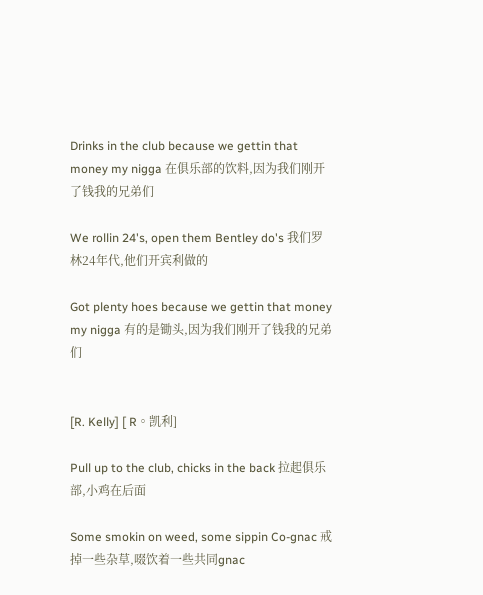Drinks in the club because we gettin that money my nigga 在俱乐部的饮料,因为我们刚开了钱我的兄弟们

We rollin 24's, open them Bentley do's 我们罗林24年代,他们开宾利做的

Got plenty hoes because we gettin that money my nigga 有的是锄头,因为我们刚开了钱我的兄弟们


[R. Kelly] [ R。凯利]

Pull up to the club, chicks in the back 拉起俱乐部,小鸡在后面

Some smokin on weed, some sippin Co-gnac 戒掉一些杂草,啜饮着一些共同gnac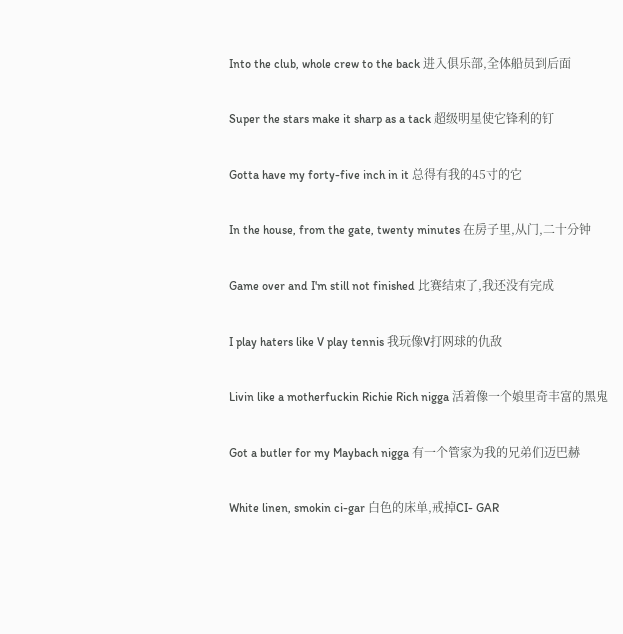Into the club, whole crew to the back 进入俱乐部,全体船员到后面

Super the stars make it sharp as a tack 超级明星使它锋利的钉

Gotta have my forty-five inch in it 总得有我的45寸的它

In the house, from the gate, twenty minutes 在房子里,从门,二十分钟

Game over and I'm still not finished 比赛结束了,我还没有完成

I play haters like V play tennis 我玩像V打网球的仇敌

Livin like a motherfuckin Richie Rich nigga 活着像一个娘里奇丰富的黑鬼

Got a butler for my Maybach nigga 有一个管家为我的兄弟们迈巴赫

White linen, smokin ci-gar 白色的床单,戒掉CI- GAR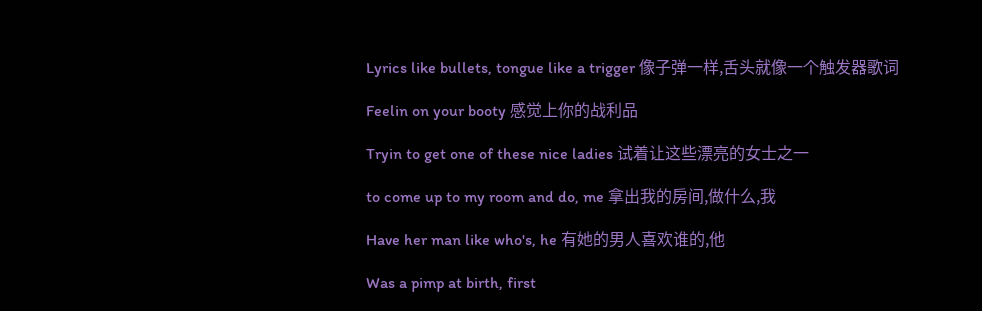Lyrics like bullets, tongue like a trigger 像子弹一样,舌头就像一个触发器歌词

Feelin on your booty 感觉上你的战利品

Tryin to get one of these nice ladies 试着让这些漂亮的女士之一

to come up to my room and do, me 拿出我的房间,做什么,我

Have her man like who's, he 有她的男人喜欢谁的,他

Was a pimp at birth, first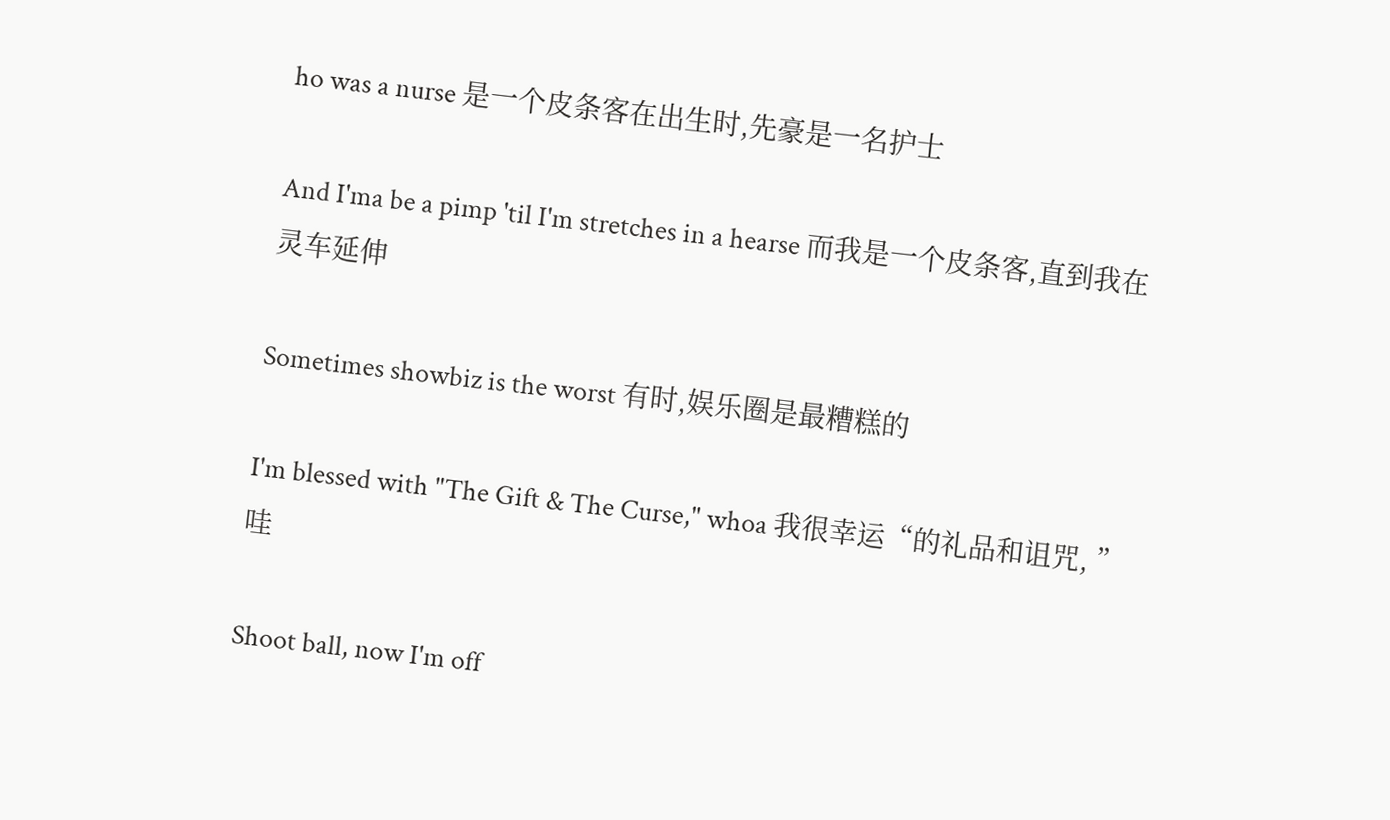ho was a nurse 是一个皮条客在出生时,先豪是一名护士

And I'ma be a pimp 'til I'm stretches in a hearse 而我是一个皮条客,直到我在灵车延伸

Sometimes showbiz is the worst 有时,娱乐圈是最糟糕的

I'm blessed with "The Gift & The Curse," whoa 我很幸运“的礼品和诅咒, ”哇

Shoot ball, now I'm off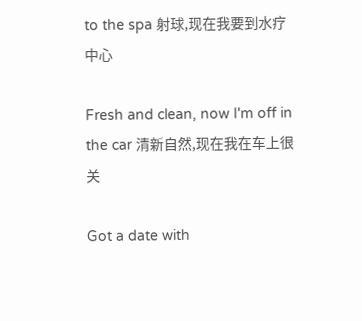to the spa 射球,现在我要到水疗中心

Fresh and clean, now I'm off in the car 清新自然,现在我在车上很关

Got a date with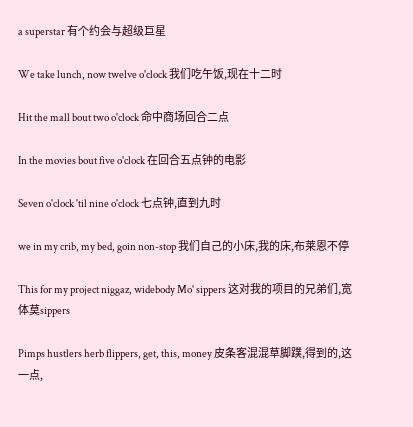a superstar 有个约会与超级巨星

We take lunch, now twelve o'clock 我们吃午饭,现在十二时

Hit the mall bout two o'clock 命中商场回合二点

In the movies bout five o'clock 在回合五点钟的电影

Seven o'clock 'til nine o'clock 七点钟,直到九时

we in my crib, my bed, goin non-stop 我们自己的小床,我的床,布莱恩不停

This for my project niggaz, widebody Mo' sippers 这对我的项目的兄弟们,宽体莫sippers

Pimps hustlers herb flippers, get, this, money 皮条客混混草脚蹼,得到的,这一点,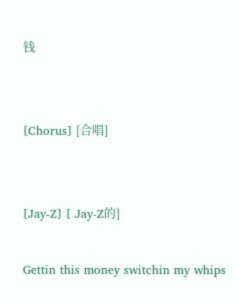钱


[Chorus] [合唱]


[Jay-Z] [ Jay-Z的]

Gettin this money switchin my whips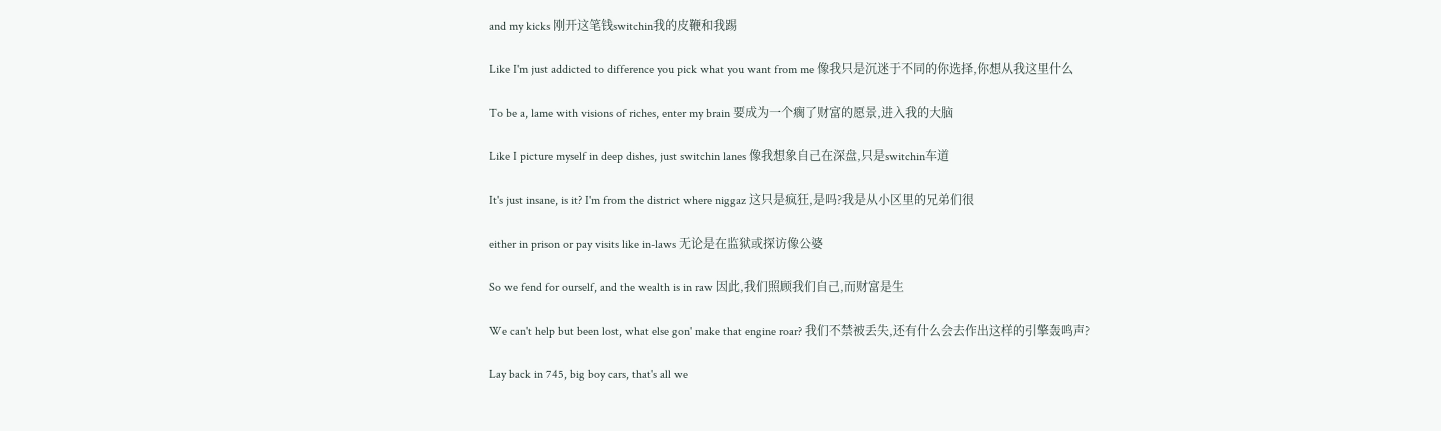and my kicks 刚开这笔钱switchin我的皮鞭和我踢

Like I'm just addicted to difference you pick what you want from me 像我只是沉迷于不同的你选择,你想从我这里什么

To be a, lame with visions of riches, enter my brain 要成为一个瘸了财富的愿景,进入我的大脑

Like I picture myself in deep dishes, just switchin lanes 像我想象自己在深盘,只是switchin车道

It's just insane, is it? I'm from the district where niggaz 这只是疯狂,是吗?我是从小区里的兄弟们很

either in prison or pay visits like in-laws 无论是在监狱或探访像公婆

So we fend for ourself, and the wealth is in raw 因此,我们照顾我们自己,而财富是生

We can't help but been lost, what else gon' make that engine roar? 我们不禁被丢失,还有什么会去作出这样的引擎轰鸣声?

Lay back in 745, big boy cars, that's all we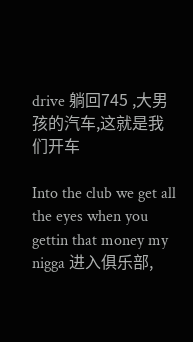drive 躺回745 ,大男孩的汽车,这就是我们开车

Into the club we get all the eyes when you gettin that money my nigga 进入俱乐部,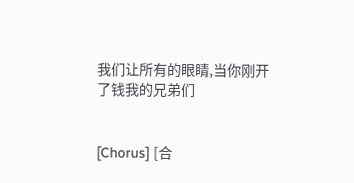我们让所有的眼睛,当你刚开了钱我的兄弟们


[Chorus] [合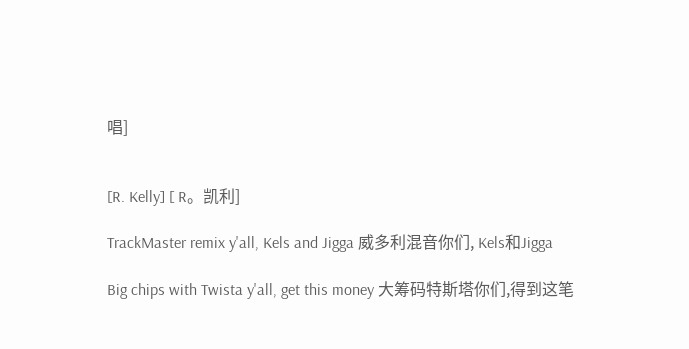唱]


[R. Kelly] [ R。凯利]

TrackMaster remix y'all, Kels and Jigga 威多利混音你们, Kels和Jigga

Big chips with Twista y'all, get this money 大筹码特斯塔你们,得到这笔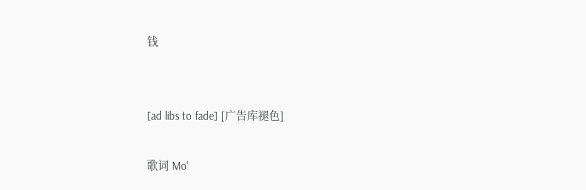钱


[ad libs to fade] [广告库褪色]

歌词 Mo'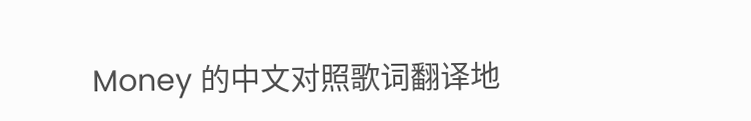Money 的中文对照歌词翻译地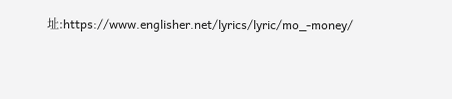址:https://www.englisher.net/lyrics/lyric/mo_-money/